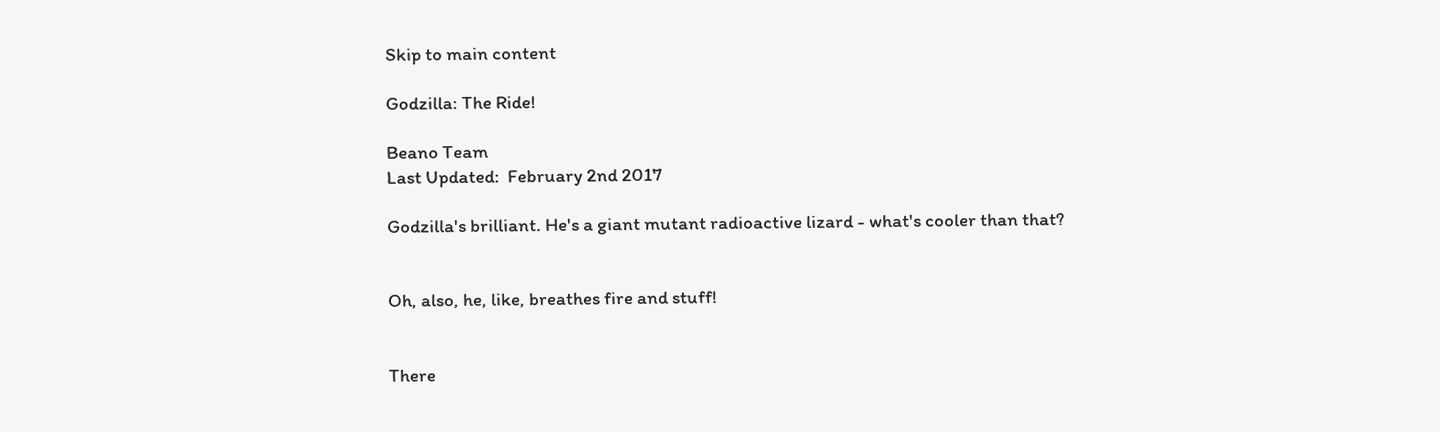Skip to main content

Godzilla: The Ride!

Beano Team
Last Updated:  February 2nd 2017

Godzilla's brilliant. He's a giant mutant radioactive lizard - what's cooler than that?


Oh, also, he, like, breathes fire and stuff!


There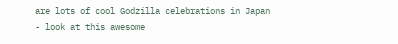are lots of cool Godzilla celebrations in Japan - look at this awesome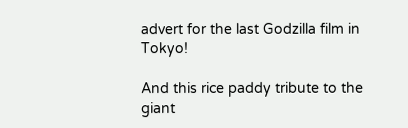advert for the last Godzilla film in Tokyo!

And this rice paddy tribute to the giant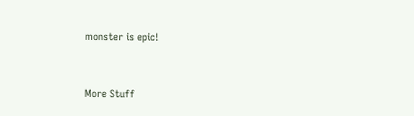monster is epic!


More Stuff